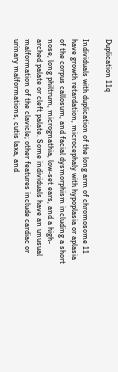Duplication 11q

Individuals with duplication of the long arm of chromosome 11 have growth retardation, microcephaly with hypoplasia or aplasia of the corpus callosum, and facial dysmorphism including a short nose, long philtrum, micrognathia, low-set ears, and a high-arched palate or cleft palate. Some individuals have an unusual malformation of the clavicle; other features include cardiac or urinary malformations, cutis laxa, and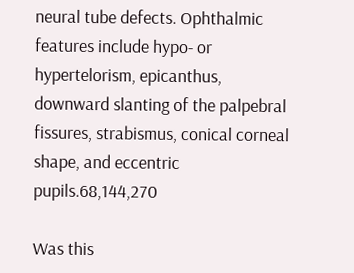neural tube defects. Ophthalmic features include hypo- or hypertelorism, epicanthus, downward slanting of the palpebral fissures, strabismus, conical corneal shape, and eccentric pupils.68,144,270

Was this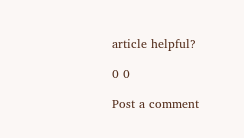article helpful?

0 0

Post a comment